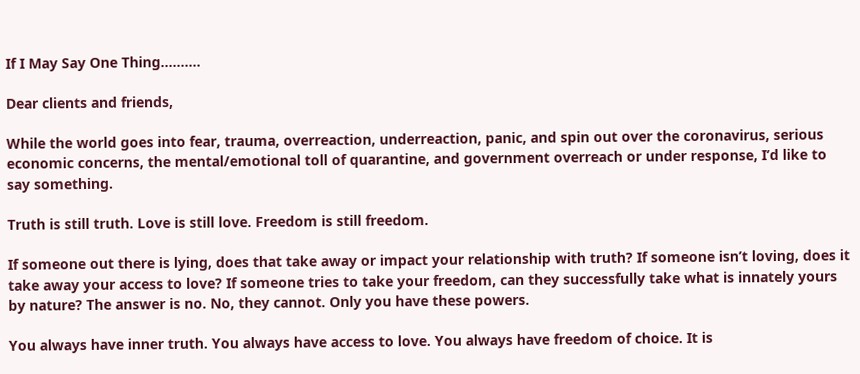If I May Say One Thing...…….

Dear clients and friends,

While the world goes into fear, trauma, overreaction, underreaction, panic, and spin out over the coronavirus, serious economic concerns, the mental/emotional toll of quarantine, and government overreach or under response, I’d like to say something.

Truth is still truth. Love is still love. Freedom is still freedom.

If someone out there is lying, does that take away or impact your relationship with truth? If someone isn’t loving, does it take away your access to love? If someone tries to take your freedom, can they successfully take what is innately yours by nature? The answer is no. No, they cannot. Only you have these powers.

You always have inner truth. You always have access to love. You always have freedom of choice. It is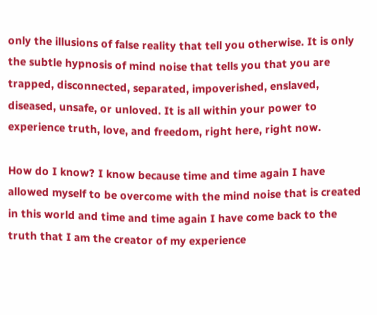only the illusions of false reality that tell you otherwise. It is only the subtle hypnosis of mind noise that tells you that you are trapped, disconnected, separated, impoverished, enslaved, diseased, unsafe, or unloved. It is all within your power to experience truth, love, and freedom, right here, right now.

How do I know? I know because time and time again I have allowed myself to be overcome with the mind noise that is created in this world and time and time again I have come back to the truth that I am the creator of my experience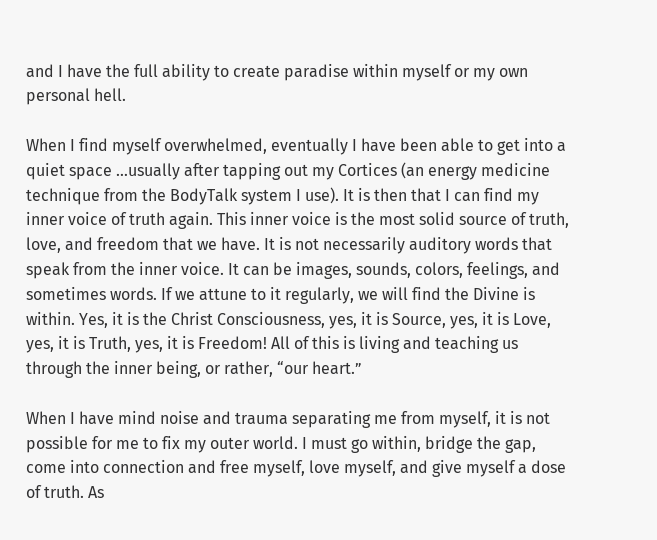and I have the full ability to create paradise within myself or my own personal hell.

When I find myself overwhelmed, eventually I have been able to get into a quiet space …usually after tapping out my Cortices (an energy medicine technique from the BodyTalk system I use). It is then that I can find my inner voice of truth again. This inner voice is the most solid source of truth, love, and freedom that we have. It is not necessarily auditory words that speak from the inner voice. It can be images, sounds, colors, feelings, and sometimes words. If we attune to it regularly, we will find the Divine is within. Yes, it is the Christ Consciousness, yes, it is Source, yes, it is Love, yes, it is Truth, yes, it is Freedom! All of this is living and teaching us through the inner being, or rather, “our heart.”

When I have mind noise and trauma separating me from myself, it is not possible for me to fix my outer world. I must go within, bridge the gap, come into connection and free myself, love myself, and give myself a dose of truth. As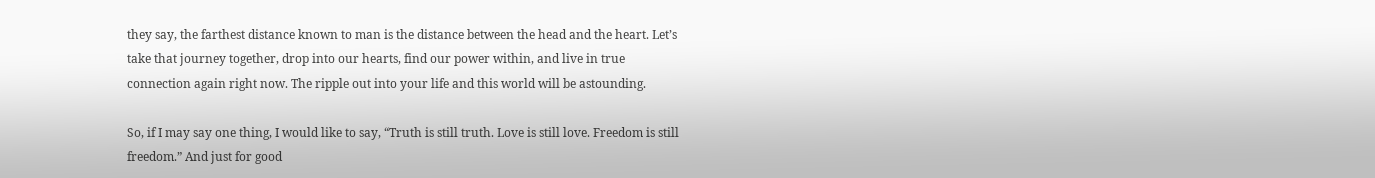they say, the farthest distance known to man is the distance between the head and the heart. Let’s take that journey together, drop into our hearts, find our power within, and live in true connection again right now. The ripple out into your life and this world will be astounding.

So, if I may say one thing, I would like to say, “Truth is still truth. Love is still love. Freedom is still freedom.” And just for good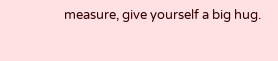measure, give yourself a big hug.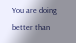You are doing better than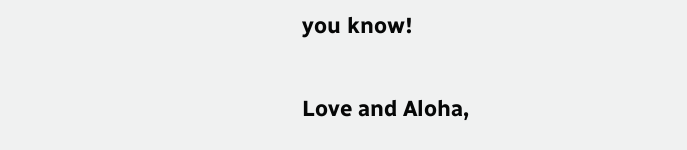you know!

Love and Aloha,